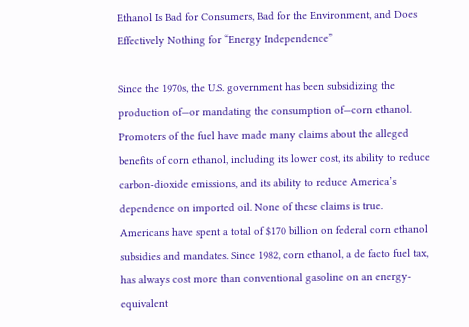Ethanol Is Bad for Consumers, Bad for the Environment, and Does Effectively Nothing for “Energy Independence”

Since the 1970s, the U.S. government has been subsidizing the production of—or mandating the consumption of—corn ethanol. Promoters of the fuel have made many claims about the alleged benefits of corn ethanol, including its lower cost, its ability to reduce carbon-dioxide emissions, and its ability to reduce America’s dependence on imported oil. None of these claims is true. Americans have spent a total of $170 billion on federal corn ethanol subsidies and mandates. Since 1982, corn ethanol, a de facto fuel tax, has always cost more than conventional gasoline on an energy-equivalent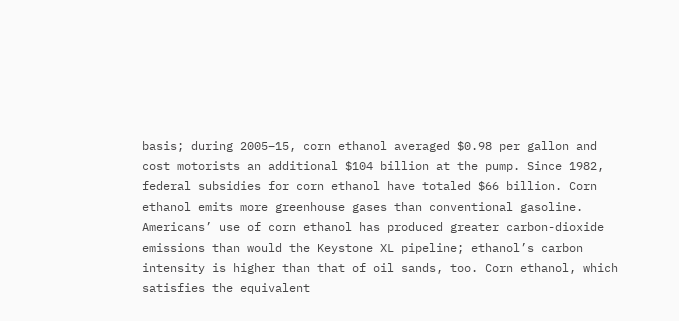basis; during 2005–15, corn ethanol averaged $0.98 per gallon and cost motorists an additional $104 billion at the pump. Since 1982, federal subsidies for corn ethanol have totaled $66 billion. Corn ethanol emits more greenhouse gases than conventional gasoline. Americans’ use of corn ethanol has produced greater carbon-dioxide emissions than would the Keystone XL pipeline; ethanol’s carbon intensity is higher than that of oil sands, too. Corn ethanol, which satisfies the equivalent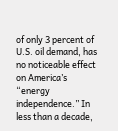of only 3 percent of U.S. oil demand, has no noticeable effect on America’s “energy independence.” In less than a decade,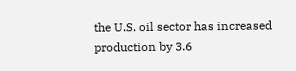the U.S. oil sector has increased production by 3.6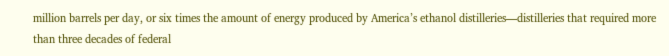million barrels per day, or six times the amount of energy produced by America’s ethanol distilleries—distilleries that required more than three decades of federal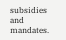subsidies and mandates.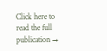Click here to read the full publication →